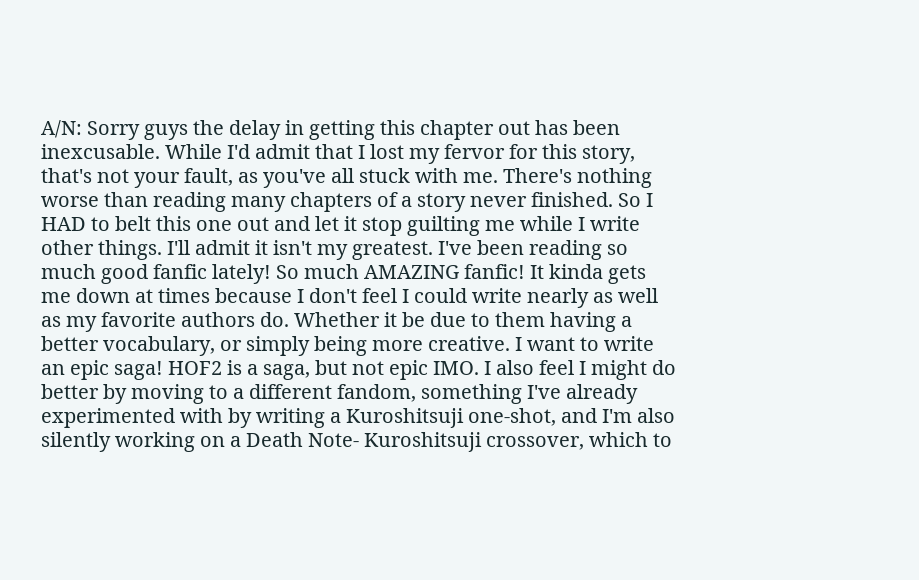A/N: Sorry guys the delay in getting this chapter out has been inexcusable. While I'd admit that I lost my fervor for this story, that's not your fault, as you've all stuck with me. There's nothing worse than reading many chapters of a story never finished. So I HAD to belt this one out and let it stop guilting me while I write other things. I'll admit it isn't my greatest. I've been reading so much good fanfic lately! So much AMAZING fanfic! It kinda gets me down at times because I don't feel I could write nearly as well as my favorite authors do. Whether it be due to them having a better vocabulary, or simply being more creative. I want to write an epic saga! HOF2 is a saga, but not epic IMO. I also feel I might do better by moving to a different fandom, something I've already experimented with by writing a Kuroshitsuji one-shot, and I'm also silently working on a Death Note- Kuroshitsuji crossover, which to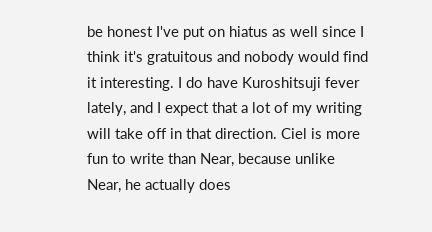be honest I've put on hiatus as well since I think it's gratuitous and nobody would find it interesting. I do have Kuroshitsuji fever lately, and I expect that a lot of my writing will take off in that direction. Ciel is more fun to write than Near, because unlike Near, he actually does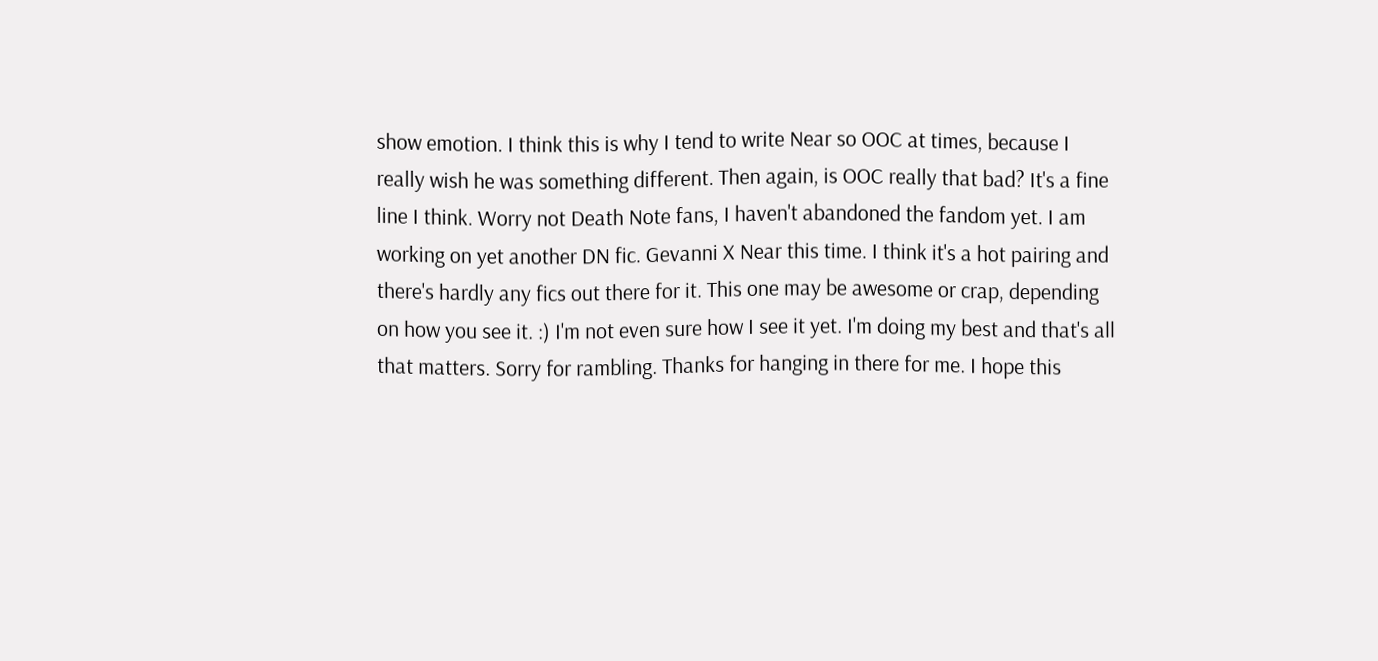show emotion. I think this is why I tend to write Near so OOC at times, because I really wish he was something different. Then again, is OOC really that bad? It's a fine line I think. Worry not Death Note fans, I haven't abandoned the fandom yet. I am working on yet another DN fic. Gevanni X Near this time. I think it's a hot pairing and there's hardly any fics out there for it. This one may be awesome or crap, depending on how you see it. :) I'm not even sure how I see it yet. I'm doing my best and that's all that matters. Sorry for rambling. Thanks for hanging in there for me. I hope this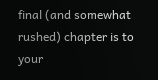final (and somewhat rushed) chapter is to your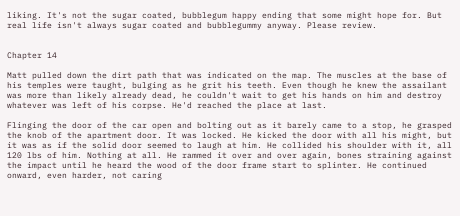liking. It's not the sugar coated, bubblegum happy ending that some might hope for. But real life isn't always sugar coated and bubblegummy anyway. Please review.


Chapter 14

Matt pulled down the dirt path that was indicated on the map. The muscles at the base of his temples were taught, bulging as he grit his teeth. Even though he knew the assailant was more than likely already dead, he couldn't wait to get his hands on him and destroy whatever was left of his corpse. He'd reached the place at last.

Flinging the door of the car open and bolting out as it barely came to a stop, he grasped the knob of the apartment door. It was locked. He kicked the door with all his might, but it was as if the solid door seemed to laugh at him. He collided his shoulder with it, all 120 lbs of him. Nothing at all. He rammed it over and over again, bones straining against the impact until he heard the wood of the door frame start to splinter. He continued onward, even harder, not caring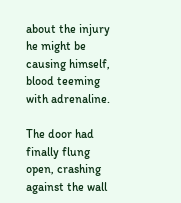about the injury he might be causing himself, blood teeming with adrenaline.

The door had finally flung open, crashing against the wall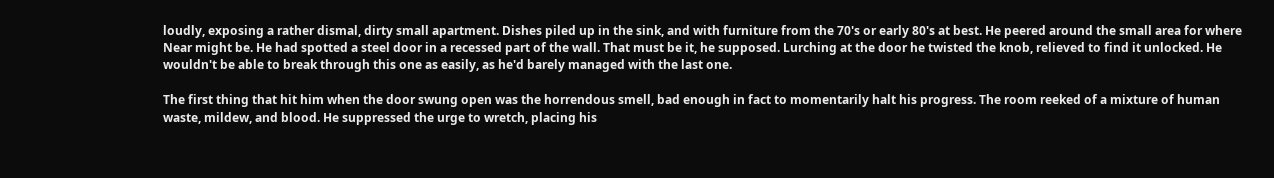loudly, exposing a rather dismal, dirty small apartment. Dishes piled up in the sink, and with furniture from the 70's or early 80's at best. He peered around the small area for where Near might be. He had spotted a steel door in a recessed part of the wall. That must be it, he supposed. Lurching at the door he twisted the knob, relieved to find it unlocked. He wouldn't be able to break through this one as easily, as he'd barely managed with the last one.

The first thing that hit him when the door swung open was the horrendous smell, bad enough in fact to momentarily halt his progress. The room reeked of a mixture of human waste, mildew, and blood. He suppressed the urge to wretch, placing his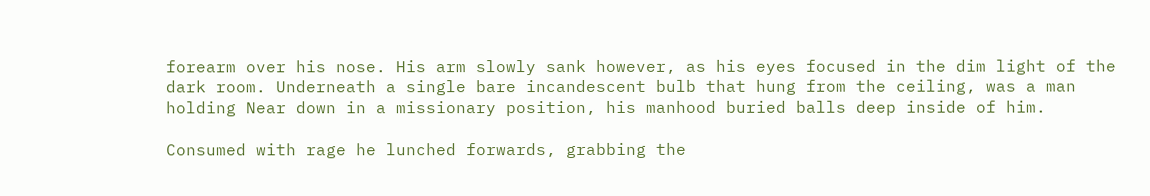forearm over his nose. His arm slowly sank however, as his eyes focused in the dim light of the dark room. Underneath a single bare incandescent bulb that hung from the ceiling, was a man holding Near down in a missionary position, his manhood buried balls deep inside of him.

Consumed with rage he lunched forwards, grabbing the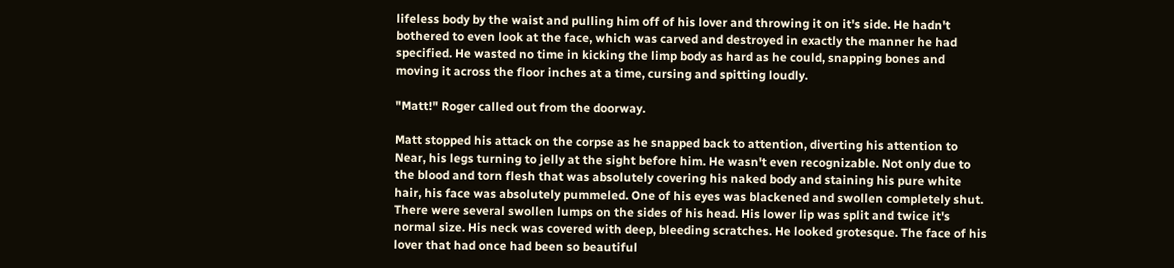lifeless body by the waist and pulling him off of his lover and throwing it on it's side. He hadn't bothered to even look at the face, which was carved and destroyed in exactly the manner he had specified. He wasted no time in kicking the limp body as hard as he could, snapping bones and moving it across the floor inches at a time, cursing and spitting loudly.

"Matt!" Roger called out from the doorway.

Matt stopped his attack on the corpse as he snapped back to attention, diverting his attention to Near, his legs turning to jelly at the sight before him. He wasn't even recognizable. Not only due to the blood and torn flesh that was absolutely covering his naked body and staining his pure white hair, his face was absolutely pummeled. One of his eyes was blackened and swollen completely shut. There were several swollen lumps on the sides of his head. His lower lip was split and twice it's normal size. His neck was covered with deep, bleeding scratches. He looked grotesque. The face of his lover that had once had been so beautiful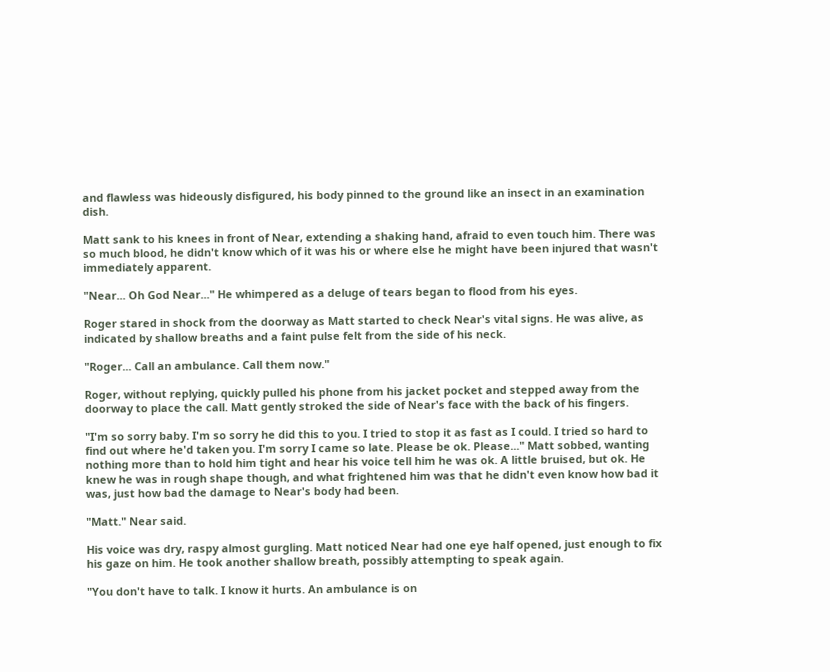and flawless was hideously disfigured, his body pinned to the ground like an insect in an examination dish.

Matt sank to his knees in front of Near, extending a shaking hand, afraid to even touch him. There was so much blood, he didn't know which of it was his or where else he might have been injured that wasn't immediately apparent.

"Near... Oh God Near..." He whimpered as a deluge of tears began to flood from his eyes.

Roger stared in shock from the doorway as Matt started to check Near's vital signs. He was alive, as indicated by shallow breaths and a faint pulse felt from the side of his neck.

"Roger... Call an ambulance. Call them now."

Roger, without replying, quickly pulled his phone from his jacket pocket and stepped away from the doorway to place the call. Matt gently stroked the side of Near's face with the back of his fingers.

"I'm so sorry baby. I'm so sorry he did this to you. I tried to stop it as fast as I could. I tried so hard to find out where he'd taken you. I'm sorry I came so late. Please be ok. Please..." Matt sobbed, wanting nothing more than to hold him tight and hear his voice tell him he was ok. A little bruised, but ok. He knew he was in rough shape though, and what frightened him was that he didn't even know how bad it was, just how bad the damage to Near's body had been.

"Matt." Near said.

His voice was dry, raspy almost gurgling. Matt noticed Near had one eye half opened, just enough to fix his gaze on him. He took another shallow breath, possibly attempting to speak again.

"You don't have to talk. I know it hurts. An ambulance is on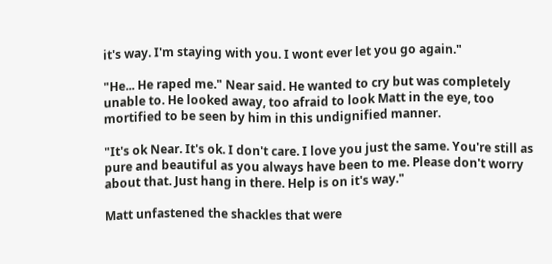it's way. I'm staying with you. I wont ever let you go again."

"He... He raped me." Near said. He wanted to cry but was completely unable to. He looked away, too afraid to look Matt in the eye, too mortified to be seen by him in this undignified manner.

"It's ok Near. It's ok. I don't care. I love you just the same. You're still as pure and beautiful as you always have been to me. Please don't worry about that. Just hang in there. Help is on it's way."

Matt unfastened the shackles that were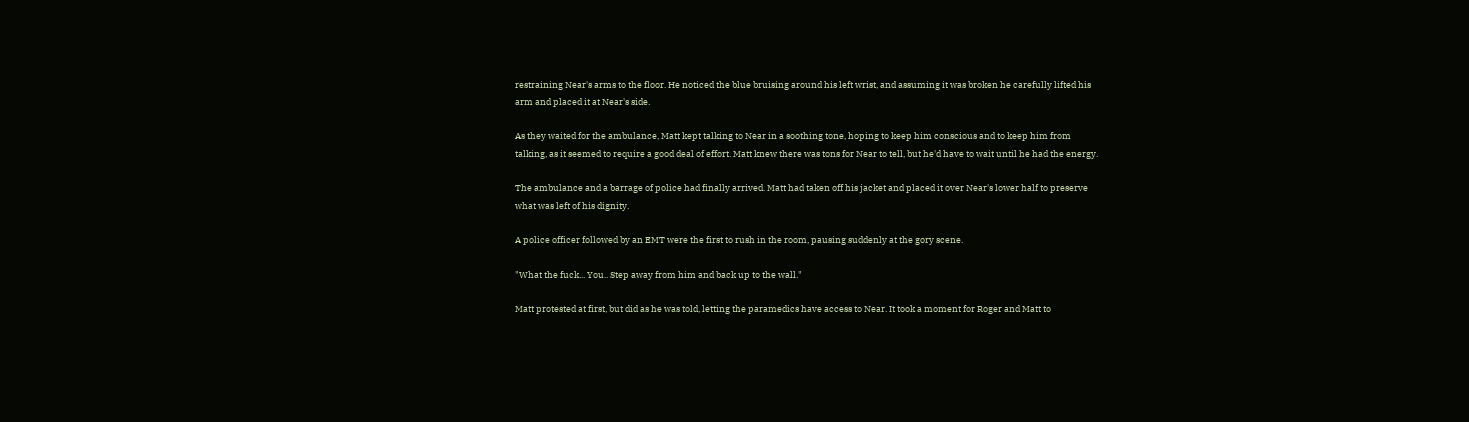restraining Near's arms to the floor. He noticed the blue bruising around his left wrist, and assuming it was broken he carefully lifted his arm and placed it at Near's side.

As they waited for the ambulance, Matt kept talking to Near in a soothing tone, hoping to keep him conscious and to keep him from talking, as it seemed to require a good deal of effort. Matt knew there was tons for Near to tell, but he'd have to wait until he had the energy.

The ambulance and a barrage of police had finally arrived. Matt had taken off his jacket and placed it over Near's lower half to preserve what was left of his dignity.

A police officer followed by an EMT were the first to rush in the room, pausing suddenly at the gory scene.

"What the fuck... You.. Step away from him and back up to the wall."

Matt protested at first, but did as he was told, letting the paramedics have access to Near. It took a moment for Roger and Matt to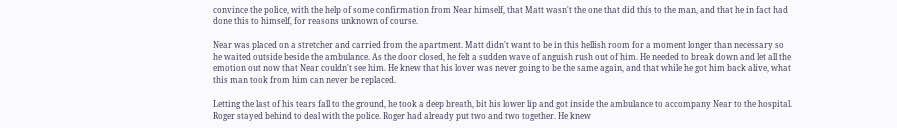convince the police, with the help of some confirmation from Near himself, that Matt wasn't the one that did this to the man, and that he in fact had done this to himself, for reasons unknown of course.

Near was placed on a stretcher and carried from the apartment. Matt didn't want to be in this hellish room for a moment longer than necessary so he waited outside beside the ambulance. As the door closed, he felt a sudden wave of anguish rush out of him. He needed to break down and let all the emotion out now that Near couldn't see him. He knew that his lover was never going to be the same again, and that while he got him back alive, what this man took from him can never be replaced.

Letting the last of his tears fall to the ground, he took a deep breath, bit his lower lip and got inside the ambulance to accompany Near to the hospital. Roger stayed behind to deal with the police. Roger had already put two and two together. He knew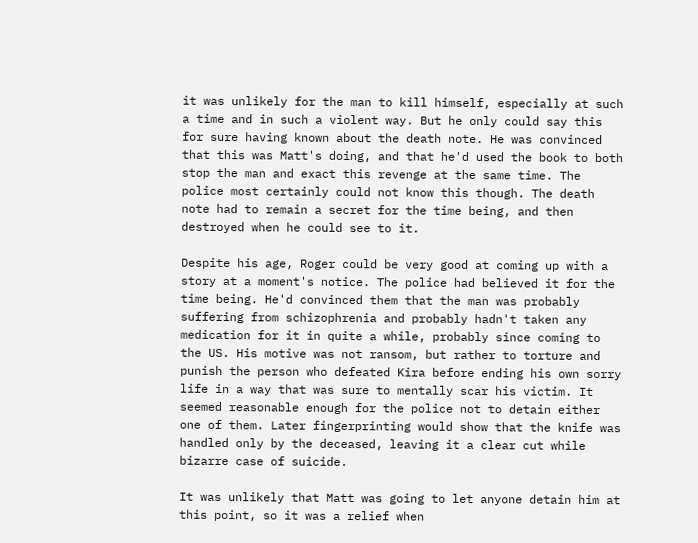it was unlikely for the man to kill himself, especially at such a time and in such a violent way. But he only could say this for sure having known about the death note. He was convinced that this was Matt's doing, and that he'd used the book to both stop the man and exact this revenge at the same time. The police most certainly could not know this though. The death note had to remain a secret for the time being, and then destroyed when he could see to it.

Despite his age, Roger could be very good at coming up with a story at a moment's notice. The police had believed it for the time being. He'd convinced them that the man was probably suffering from schizophrenia and probably hadn't taken any medication for it in quite a while, probably since coming to the US. His motive was not ransom, but rather to torture and punish the person who defeated Kira before ending his own sorry life in a way that was sure to mentally scar his victim. It seemed reasonable enough for the police not to detain either one of them. Later fingerprinting would show that the knife was handled only by the deceased, leaving it a clear cut while bizarre case of suicide.

It was unlikely that Matt was going to let anyone detain him at this point, so it was a relief when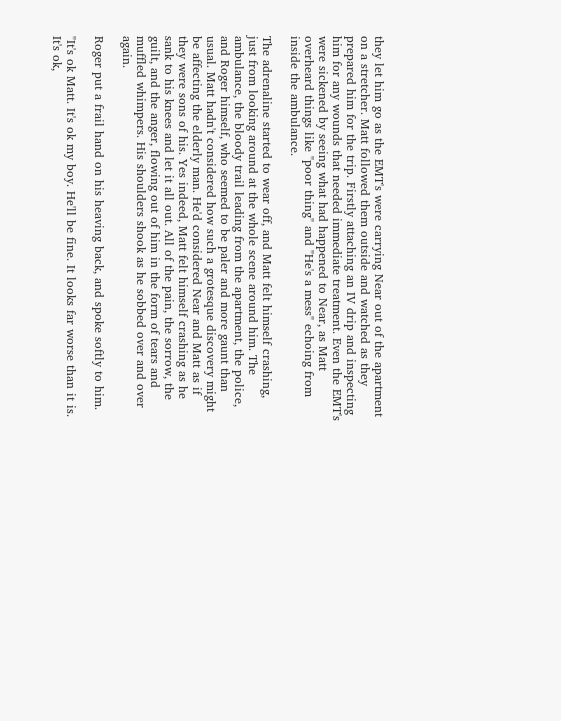they let him go as the EMT's were carrying Near out of the apartment on a stretcher. Matt followed them outside and watched as they prepared him for the trip. Firstly attaching an IV drip and inspecting him for any wounds that needed immediate treatment. Even the EMT's were sickened by seeing what had happened to Near, as Matt overheard things like "poor thing" and "He's a mess" echoing from inside the ambulance.

The adrenaline started to wear off, and Matt felt himself crashing, just from looking around at the whole scene around him. The ambulance, the bloody trail leading from the apartment, the police, and Roger himself, who seemed to be paler and more gaunt than usual. Matt hadn't considered how such a grotesque discovery might be affecting the elderly man. He'd considered Near and Matt as if they were sons of his. Yes indeed, Matt felt himself crashing as he sank to his knees and let it all out. All of the pain, the sorrow, the guilt, and the anger, flowing out of him in the form of tears and muffled whimpers. His shoulders shook as he sobbed over and over again.

Roger put a frail hand on his heaving back, and spoke softly to him.

"It's ok Matt. It's ok my boy. He'll be fine. It looks far worse than it is. It's ok,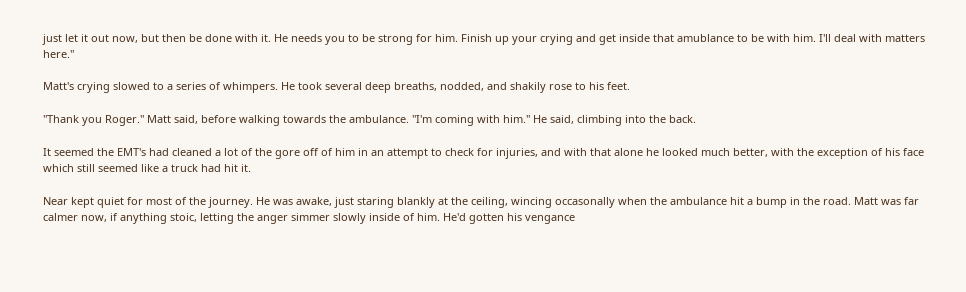just let it out now, but then be done with it. He needs you to be strong for him. Finish up your crying and get inside that amublance to be with him. I'll deal with matters here."

Matt's crying slowed to a series of whimpers. He took several deep breaths, nodded, and shakily rose to his feet.

"Thank you Roger." Matt said, before walking towards the ambulance. "I'm coming with him." He said, climbing into the back.

It seemed the EMT's had cleaned a lot of the gore off of him in an attempt to check for injuries, and with that alone he looked much better, with the exception of his face which still seemed like a truck had hit it.

Near kept quiet for most of the journey. He was awake, just staring blankly at the ceiling, wincing occasonally when the ambulance hit a bump in the road. Matt was far calmer now, if anything stoic, letting the anger simmer slowly inside of him. He'd gotten his vengance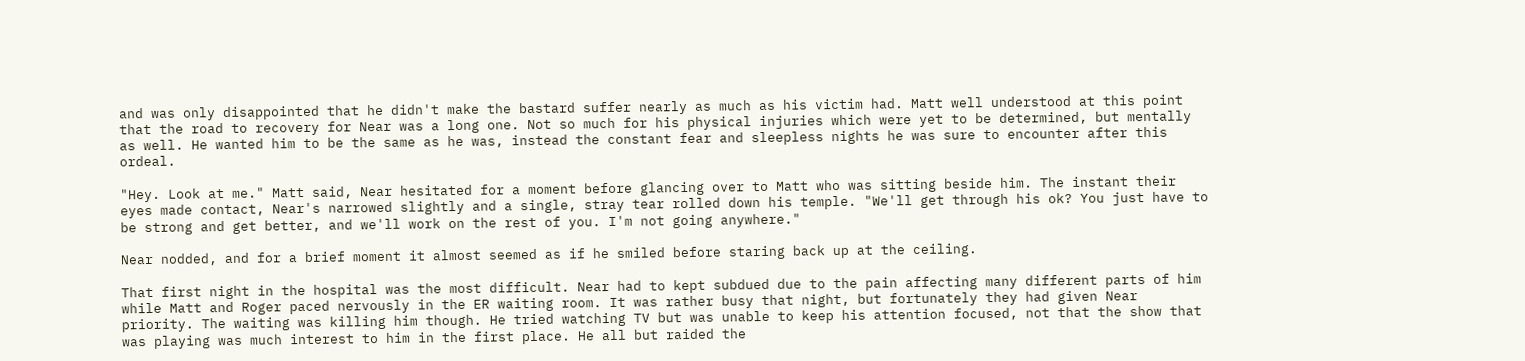and was only disappointed that he didn't make the bastard suffer nearly as much as his victim had. Matt well understood at this point that the road to recovery for Near was a long one. Not so much for his physical injuries which were yet to be determined, but mentally as well. He wanted him to be the same as he was, instead the constant fear and sleepless nights he was sure to encounter after this ordeal.

"Hey. Look at me." Matt said, Near hesitated for a moment before glancing over to Matt who was sitting beside him. The instant their eyes made contact, Near's narrowed slightly and a single, stray tear rolled down his temple. "We'll get through his ok? You just have to be strong and get better, and we'll work on the rest of you. I'm not going anywhere."

Near nodded, and for a brief moment it almost seemed as if he smiled before staring back up at the ceiling.

That first night in the hospital was the most difficult. Near had to kept subdued due to the pain affecting many different parts of him while Matt and Roger paced nervously in the ER waiting room. It was rather busy that night, but fortunately they had given Near priority. The waiting was killing him though. He tried watching TV but was unable to keep his attention focused, not that the show that was playing was much interest to him in the first place. He all but raided the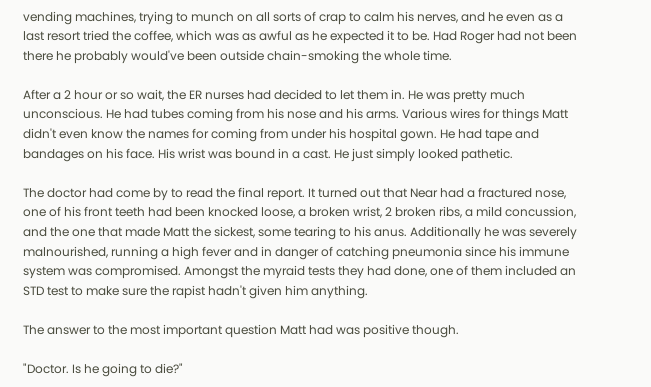vending machines, trying to munch on all sorts of crap to calm his nerves, and he even as a last resort tried the coffee, which was as awful as he expected it to be. Had Roger had not been there he probably would've been outside chain-smoking the whole time.

After a 2 hour or so wait, the ER nurses had decided to let them in. He was pretty much unconscious. He had tubes coming from his nose and his arms. Various wires for things Matt didn't even know the names for coming from under his hospital gown. He had tape and bandages on his face. His wrist was bound in a cast. He just simply looked pathetic.

The doctor had come by to read the final report. It turned out that Near had a fractured nose, one of his front teeth had been knocked loose, a broken wrist, 2 broken ribs, a mild concussion, and the one that made Matt the sickest, some tearing to his anus. Additionally he was severely malnourished, running a high fever and in danger of catching pneumonia since his immune system was compromised. Amongst the myraid tests they had done, one of them included an STD test to make sure the rapist hadn't given him anything.

The answer to the most important question Matt had was positive though.

"Doctor. Is he going to die?"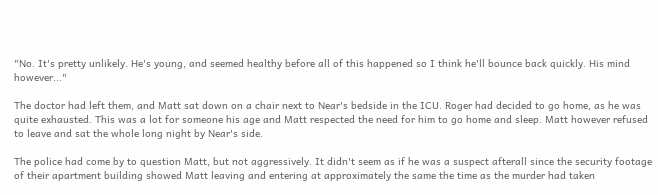"No. It's pretty unlikely. He's young, and seemed healthy before all of this happened so I think he'll bounce back quickly. His mind however..."

The doctor had left them, and Matt sat down on a chair next to Near's bedside in the ICU. Roger had decided to go home, as he was quite exhausted. This was a lot for someone his age and Matt respected the need for him to go home and sleep. Matt however refused to leave and sat the whole long night by Near's side.

The police had come by to question Matt, but not aggressively. It didn't seem as if he was a suspect afterall since the security footage of their apartment building showed Matt leaving and entering at approximately the same the time as the murder had taken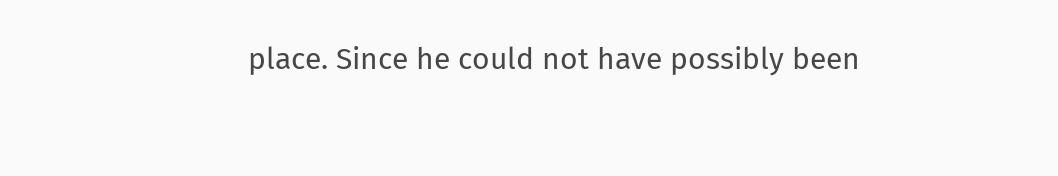place. Since he could not have possibly been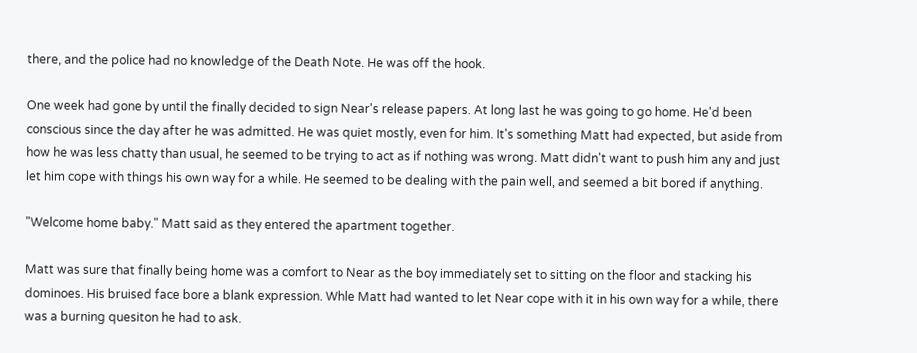there, and the police had no knowledge of the Death Note. He was off the hook.

One week had gone by until the finally decided to sign Near's release papers. At long last he was going to go home. He'd been conscious since the day after he was admitted. He was quiet mostly, even for him. It's something Matt had expected, but aside from how he was less chatty than usual, he seemed to be trying to act as if nothing was wrong. Matt didn't want to push him any and just let him cope with things his own way for a while. He seemed to be dealing with the pain well, and seemed a bit bored if anything.

"Welcome home baby." Matt said as they entered the apartment together.

Matt was sure that finally being home was a comfort to Near as the boy immediately set to sitting on the floor and stacking his dominoes. His bruised face bore a blank expression. Whle Matt had wanted to let Near cope with it in his own way for a while, there was a burning quesiton he had to ask.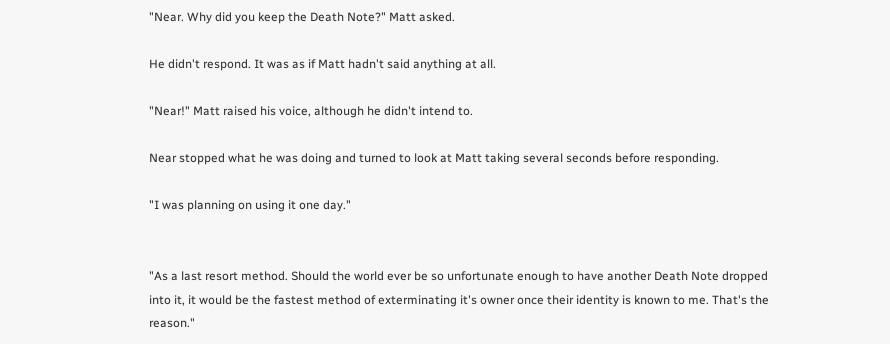"Near. Why did you keep the Death Note?" Matt asked.

He didn't respond. It was as if Matt hadn't said anything at all.

"Near!" Matt raised his voice, although he didn't intend to.

Near stopped what he was doing and turned to look at Matt taking several seconds before responding.

"I was planning on using it one day."


"As a last resort method. Should the world ever be so unfortunate enough to have another Death Note dropped into it, it would be the fastest method of exterminating it's owner once their identity is known to me. That's the reason."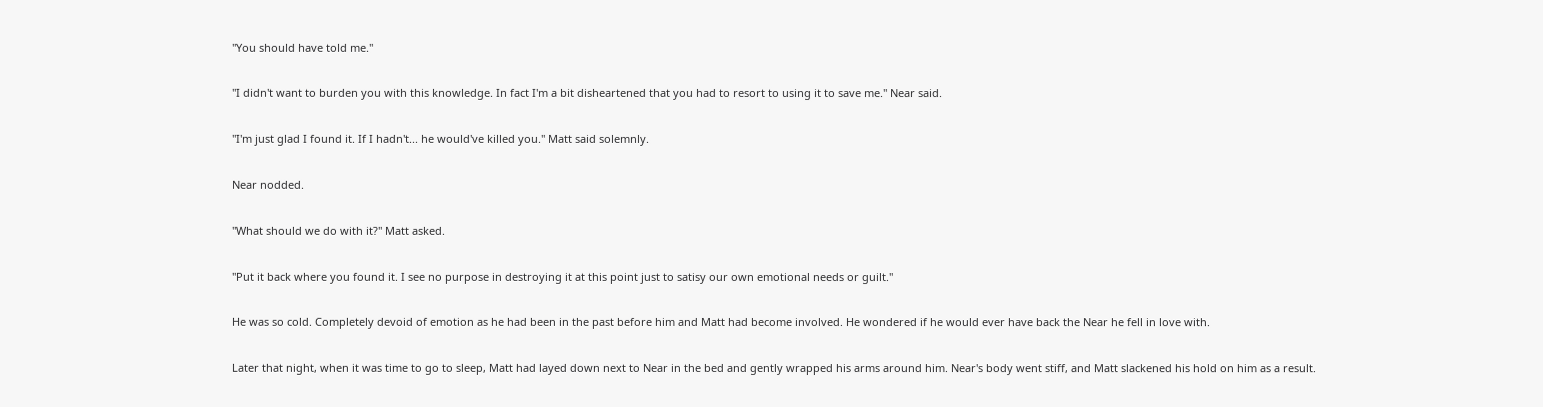"You should have told me."

"I didn't want to burden you with this knowledge. In fact I'm a bit disheartened that you had to resort to using it to save me." Near said.

"I'm just glad I found it. If I hadn't... he would've killed you." Matt said solemnly.

Near nodded.

"What should we do with it?" Matt asked.

"Put it back where you found it. I see no purpose in destroying it at this point just to satisy our own emotional needs or guilt."

He was so cold. Completely devoid of emotion as he had been in the past before him and Matt had become involved. He wondered if he would ever have back the Near he fell in love with.

Later that night, when it was time to go to sleep, Matt had layed down next to Near in the bed and gently wrapped his arms around him. Near's body went stiff, and Matt slackened his hold on him as a result.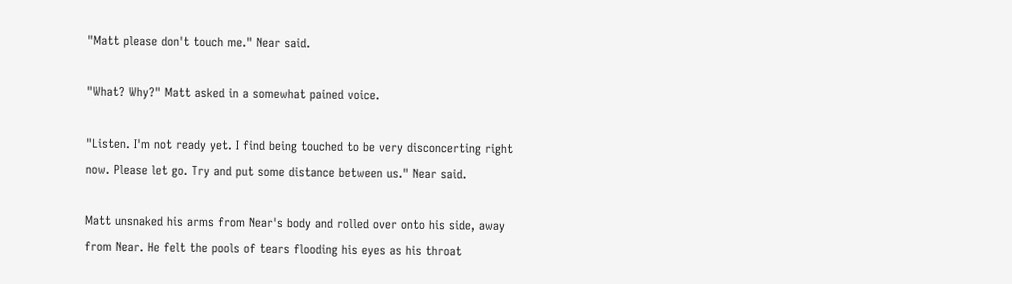"Matt please don't touch me." Near said.

"What? Why?" Matt asked in a somewhat pained voice.

"Listen. I'm not ready yet. I find being touched to be very disconcerting right now. Please let go. Try and put some distance between us." Near said.

Matt unsnaked his arms from Near's body and rolled over onto his side, away from Near. He felt the pools of tears flooding his eyes as his throat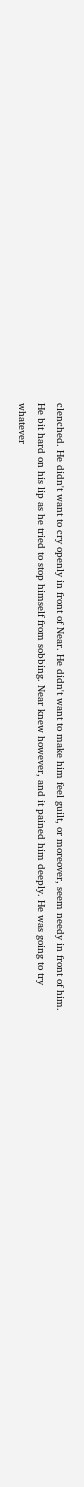clenched. He didn't want to cry openly in front of Near. He didn't want to make him feel guilt, or moreover, seem needy in front of him. He bit hard on his lip as he tried to stop himself from sobbing. Near knew however, and it pained him deeply. He was going to try whatever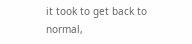it took to get back to normal,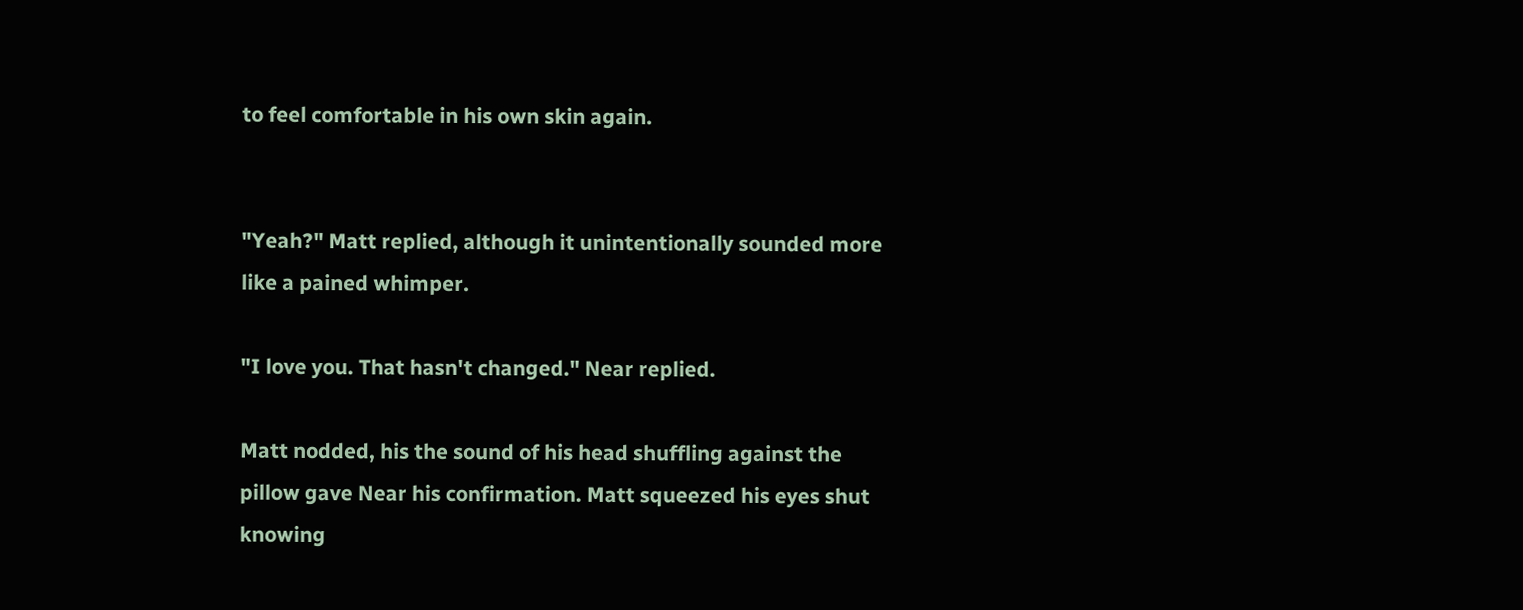to feel comfortable in his own skin again.


"Yeah?" Matt replied, although it unintentionally sounded more like a pained whimper.

"I love you. That hasn't changed." Near replied.

Matt nodded, his the sound of his head shuffling against the pillow gave Near his confirmation. Matt squeezed his eyes shut knowing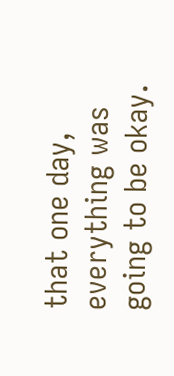that one day, everything was going to be okay.